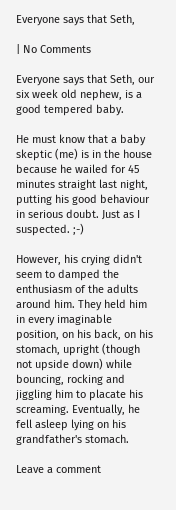Everyone says that Seth,

| No Comments

Everyone says that Seth, our six week old nephew, is a good tempered baby.

He must know that a baby skeptic (me) is in the house because he wailed for 45 minutes straight last night, putting his good behaviour in serious doubt. Just as I suspected. ;-)

However, his crying didn't seem to damped the enthusiasm of the adults around him. They held him in every imaginable position, on his back, on his stomach, upright (though not upside down) while bouncing, rocking and jiggling him to placate his screaming. Eventually, he fell asleep lying on his grandfather's stomach.

Leave a comment